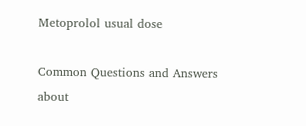Metoprolol usual dose

Common Questions and Answers about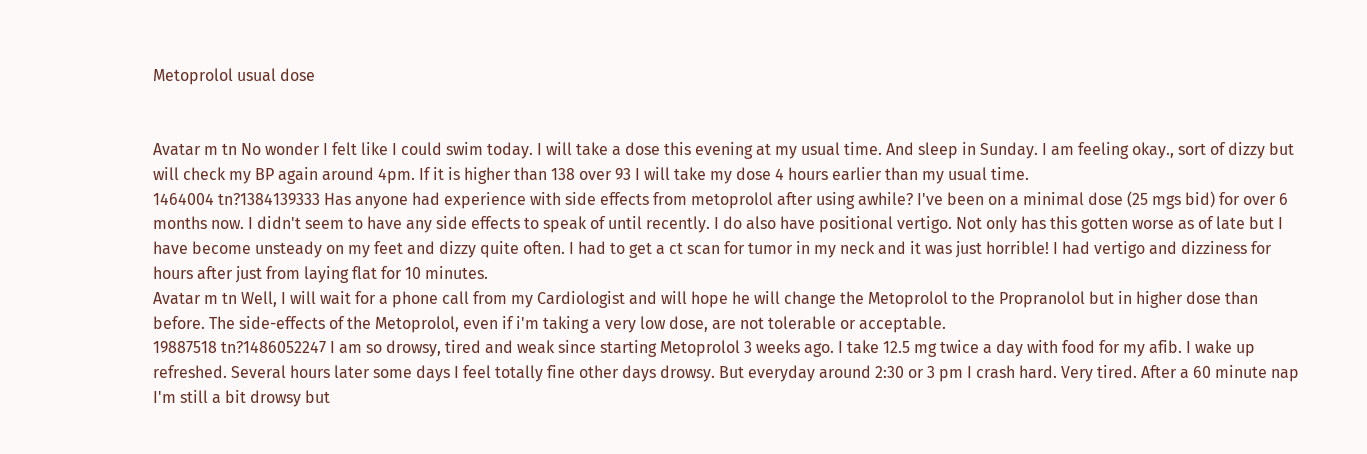Metoprolol usual dose


Avatar m tn No wonder I felt like I could swim today. I will take a dose this evening at my usual time. And sleep in Sunday. I am feeling okay., sort of dizzy but will check my BP again around 4pm. If it is higher than 138 over 93 I will take my dose 4 hours earlier than my usual time.
1464004 tn?1384139333 Has anyone had experience with side effects from metoprolol after using awhile? I've been on a minimal dose (25 mgs bid) for over 6 months now. I didn't seem to have any side effects to speak of until recently. I do also have positional vertigo. Not only has this gotten worse as of late but I have become unsteady on my feet and dizzy quite often. I had to get a ct scan for tumor in my neck and it was just horrible! I had vertigo and dizziness for hours after just from laying flat for 10 minutes.
Avatar m tn Well, I will wait for a phone call from my Cardiologist and will hope he will change the Metoprolol to the Propranolol but in higher dose than before. The side-effects of the Metoprolol, even if i'm taking a very low dose, are not tolerable or acceptable.
19887518 tn?1486052247 I am so drowsy, tired and weak since starting Metoprolol 3 weeks ago. I take 12.5 mg twice a day with food for my afib. I wake up refreshed. Several hours later some days I feel totally fine other days drowsy. But everyday around 2:30 or 3 pm I crash hard. Very tired. After a 60 minute nap I'm still a bit drowsy but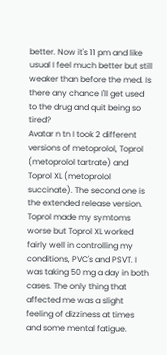better. Now it's 11 pm and like usual I feel much better but still weaker than before the med. Is there any chance I'll get used to the drug and quit being so tired?
Avatar n tn I took 2 different versions of metoprolol, Toprol (metoprolol tartrate) and Toprol XL (metoprolol succinate). The second one is the extended release version. Toprol made my symtoms worse but Toprol XL worked fairly well in controlling my conditions, PVC's and PSVT. I was taking 50 mg a day in both cases. The only thing that affected me was a slight feeling of dizziness at times and some mental fatigue.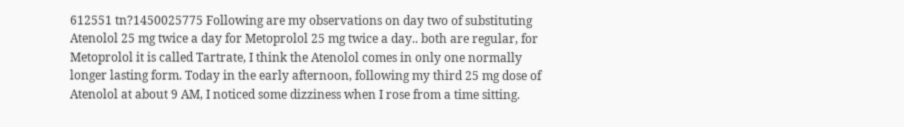612551 tn?1450025775 Following are my observations on day two of substituting Atenolol 25 mg twice a day for Metoprolol 25 mg twice a day.. both are regular, for Metoprolol it is called Tartrate, I think the Atenolol comes in only one normally longer lasting form. Today in the early afternoon, following my third 25 mg dose of Atenolol at about 9 AM, I noticed some dizziness when I rose from a time sitting.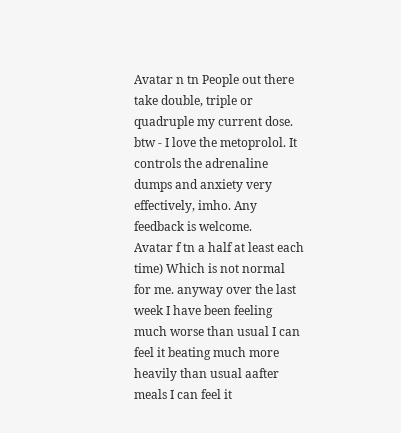Avatar n tn People out there take double, triple or quadruple my current dose. btw - I love the metoprolol. It controls the adrenaline dumps and anxiety very effectively, imho. Any feedback is welcome.
Avatar f tn a half at least each time) Which is not normal for me. anyway over the last week I have been feeling much worse than usual I can feel it beating much more heavily than usual aafter meals I can feel it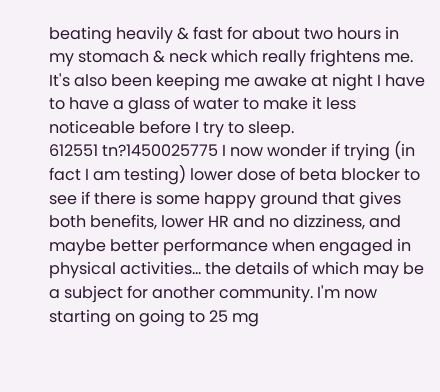beating heavily & fast for about two hours in my stomach & neck which really frightens me. It's also been keeping me awake at night I have to have a glass of water to make it less noticeable before I try to sleep.
612551 tn?1450025775 I now wonder if trying (in fact I am testing) lower dose of beta blocker to see if there is some happy ground that gives both benefits, lower HR and no dizziness, and maybe better performance when engaged in physical activities... the details of which may be a subject for another community. I'm now starting on going to 25 mg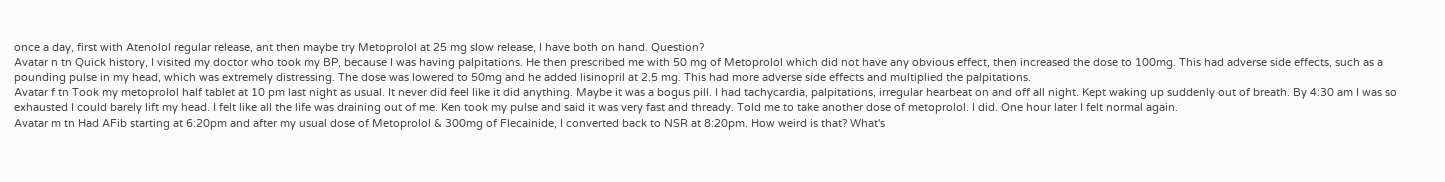once a day, first with Atenolol regular release, ant then maybe try Metoprolol at 25 mg slow release, I have both on hand. Question?
Avatar n tn Quick history, I visited my doctor who took my BP, because I was having palpitations. He then prescribed me with 50 mg of Metoprolol which did not have any obvious effect, then increased the dose to 100mg. This had adverse side effects, such as a pounding pulse in my head, which was extremely distressing. The dose was lowered to 50mg and he added lisinopril at 2.5 mg. This had more adverse side effects and multiplied the palpitations.
Avatar f tn Took my metoprolol half tablet at 10 pm last night as usual. It never did feel like it did anything. Maybe it was a bogus pill. I had tachycardia, palpitations, irregular hearbeat on and off all night. Kept waking up suddenly out of breath. By 4:30 am I was so exhausted I could barely lift my head. I felt like all the life was draining out of me. Ken took my pulse and said it was very fast and thready. Told me to take another dose of metoprolol. I did. One hour later I felt normal again.
Avatar m tn Had AFib starting at 6:20pm and after my usual dose of Metoprolol & 300mg of Flecainide, I converted back to NSR at 8:20pm. How weird is that? What's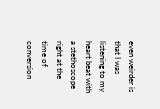even weirder is that I was listening to my heart beat with a stethoscope right at the time of conversion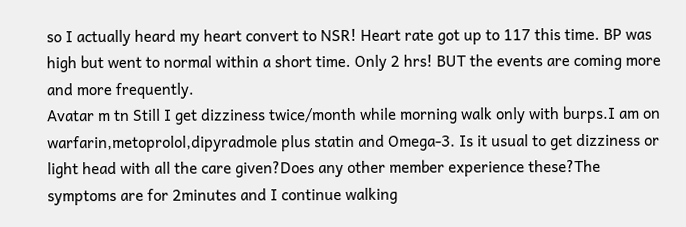so I actually heard my heart convert to NSR! Heart rate got up to 117 this time. BP was high but went to normal within a short time. Only 2 hrs! BUT the events are coming more and more frequently.
Avatar m tn Still I get dizziness twice/month while morning walk only with burps.I am on warfarin,metoprolol,dipyradmole plus statin and Omega-3. Is it usual to get dizziness or light head with all the care given?Does any other member experience these?The symptoms are for 2minutes and I continue walking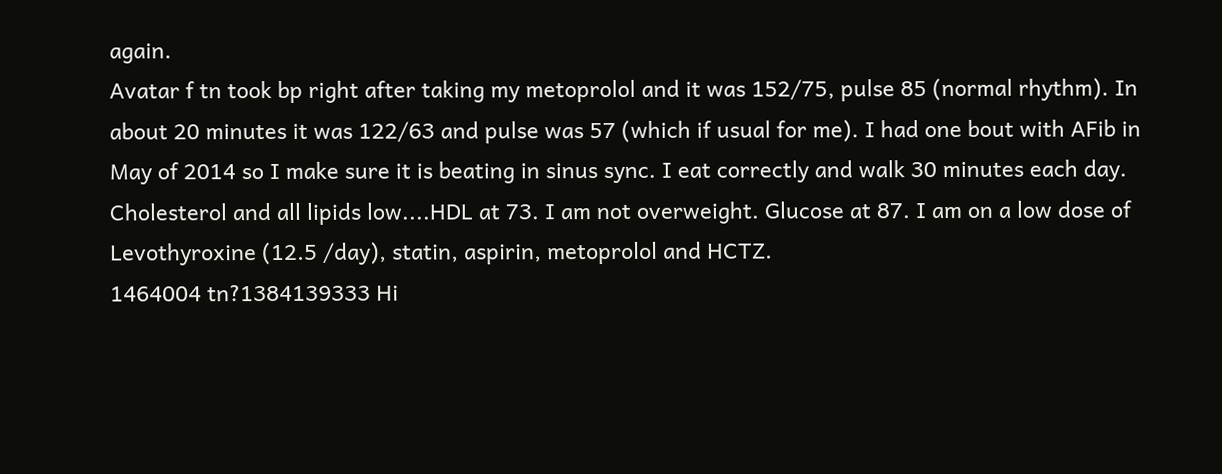again.
Avatar f tn took bp right after taking my metoprolol and it was 152/75, pulse 85 (normal rhythm). In about 20 minutes it was 122/63 and pulse was 57 (which if usual for me). I had one bout with AFib in May of 2014 so I make sure it is beating in sinus sync. I eat correctly and walk 30 minutes each day. Cholesterol and all lipids low....HDL at 73. I am not overweight. Glucose at 87. I am on a low dose of Levothyroxine (12.5 /day), statin, aspirin, metoprolol and HCTZ.
1464004 tn?1384139333 Hi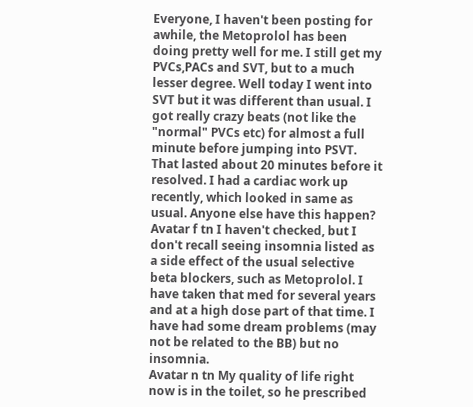Everyone, I haven't been posting for awhile, the Metoprolol has been doing pretty well for me. I still get my PVCs,PACs and SVT, but to a much lesser degree. Well today I went into SVT but it was different than usual. I got really crazy beats (not like the "normal" PVCs etc) for almost a full minute before jumping into PSVT. That lasted about 20 minutes before it resolved. I had a cardiac work up recently, which looked in same as usual. Anyone else have this happen?
Avatar f tn I haven't checked, but I don't recall seeing insomnia listed as a side effect of the usual selective beta blockers, such as Metoprolol. I have taken that med for several years and at a high dose part of that time. I have had some dream problems (may not be related to the BB) but no insomnia.
Avatar n tn My quality of life right now is in the toilet, so he prescribed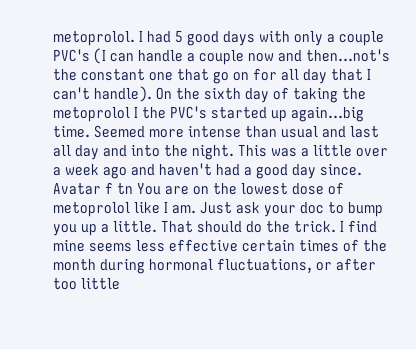metoprolol. I had 5 good days with only a couple PVC's (I can handle a couple now and then...not's the constant one that go on for all day that I can't handle). On the sixth day of taking the metoprolol I the PVC's started up again...big time. Seemed more intense than usual and last all day and into the night. This was a little over a week ago and haven't had a good day since.
Avatar f tn You are on the lowest dose of metoprolol like I am. Just ask your doc to bump you up a little. That should do the trick. I find mine seems less effective certain times of the month during hormonal fluctuations, or after too little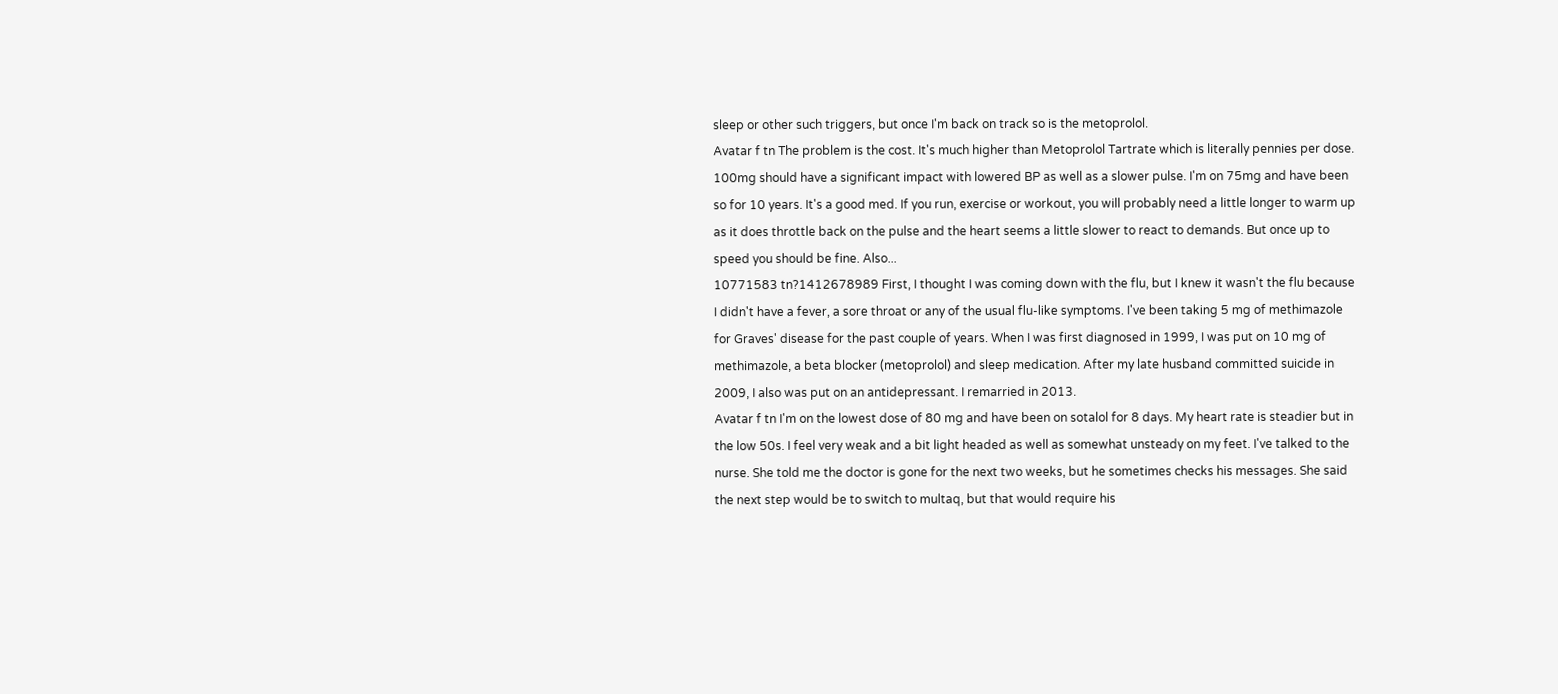sleep or other such triggers, but once I'm back on track so is the metoprolol.
Avatar f tn The problem is the cost. It's much higher than Metoprolol Tartrate which is literally pennies per dose. 100mg should have a significant impact with lowered BP as well as a slower pulse. I'm on 75mg and have been so for 10 years. It's a good med. If you run, exercise or workout, you will probably need a little longer to warm up as it does throttle back on the pulse and the heart seems a little slower to react to demands. But once up to speed you should be fine. Also...
10771583 tn?1412678989 First, I thought I was coming down with the flu, but I knew it wasn't the flu because I didn't have a fever, a sore throat or any of the usual flu-like symptoms. I've been taking 5 mg of methimazole for Graves' disease for the past couple of years. When I was first diagnosed in 1999, I was put on 10 mg of methimazole, a beta blocker (metoprolol) and sleep medication. After my late husband committed suicide in 2009, I also was put on an antidepressant. I remarried in 2013.
Avatar f tn I'm on the lowest dose of 80 mg and have been on sotalol for 8 days. My heart rate is steadier but in the low 50s. I feel very weak and a bit light headed as well as somewhat unsteady on my feet. I've talked to the nurse. She told me the doctor is gone for the next two weeks, but he sometimes checks his messages. She said the next step would be to switch to multaq, but that would require his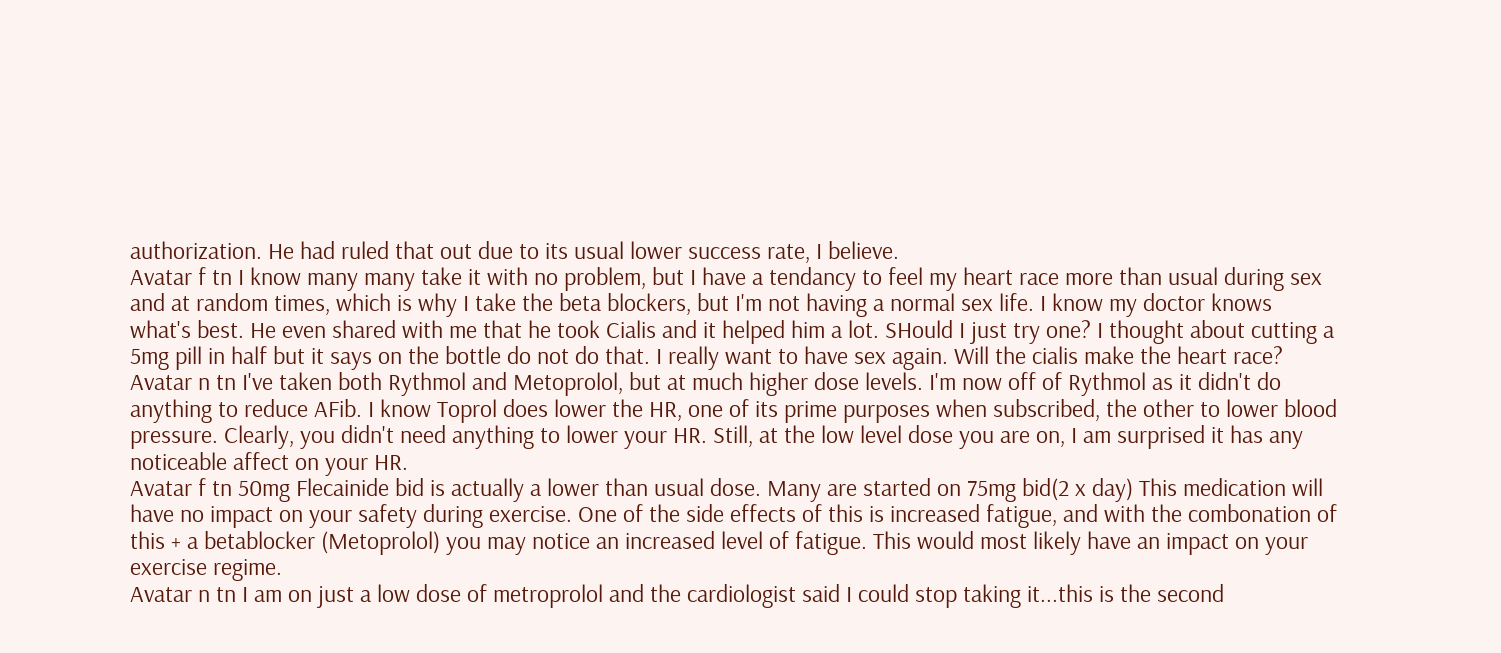authorization. He had ruled that out due to its usual lower success rate, I believe.
Avatar f tn I know many many take it with no problem, but I have a tendancy to feel my heart race more than usual during sex and at random times, which is why I take the beta blockers, but I'm not having a normal sex life. I know my doctor knows what's best. He even shared with me that he took Cialis and it helped him a lot. SHould I just try one? I thought about cutting a 5mg pill in half but it says on the bottle do not do that. I really want to have sex again. Will the cialis make the heart race?
Avatar n tn I've taken both Rythmol and Metoprolol, but at much higher dose levels. I'm now off of Rythmol as it didn't do anything to reduce AFib. I know Toprol does lower the HR, one of its prime purposes when subscribed, the other to lower blood pressure. Clearly, you didn't need anything to lower your HR. Still, at the low level dose you are on, I am surprised it has any noticeable affect on your HR.
Avatar f tn 50mg Flecainide bid is actually a lower than usual dose. Many are started on 75mg bid(2 x day) This medication will have no impact on your safety during exercise. One of the side effects of this is increased fatigue, and with the combonation of this + a betablocker (Metoprolol) you may notice an increased level of fatigue. This would most likely have an impact on your exercise regime.
Avatar n tn I am on just a low dose of metroprolol and the cardiologist said I could stop taking it...this is the second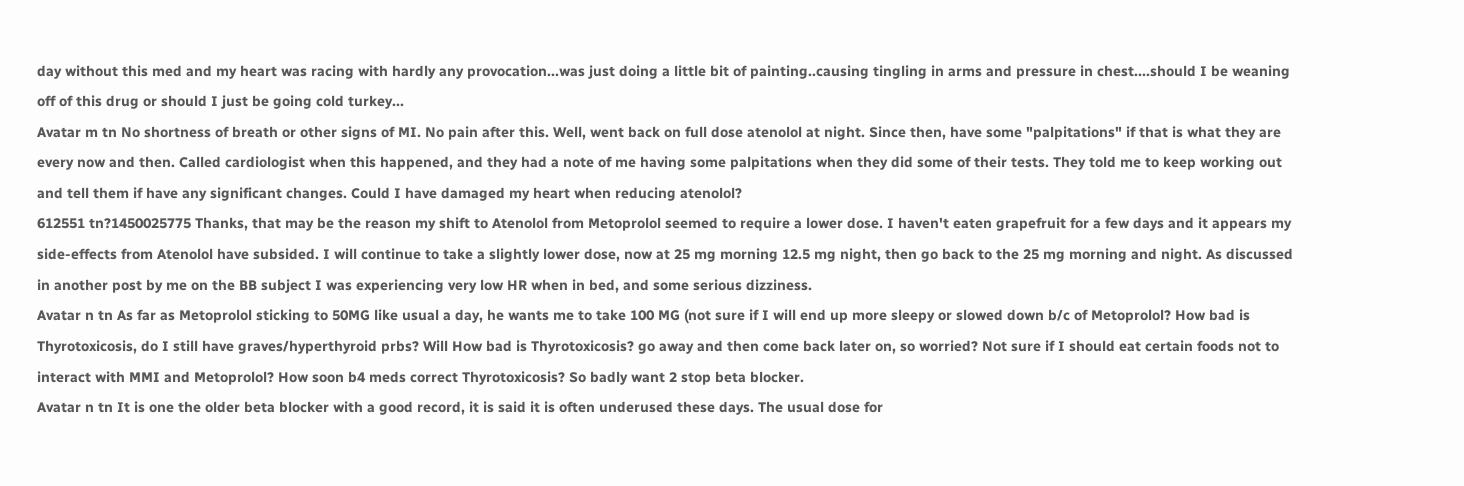day without this med and my heart was racing with hardly any provocation...was just doing a little bit of painting..causing tingling in arms and pressure in chest....should I be weaning off of this drug or should I just be going cold turkey...
Avatar m tn No shortness of breath or other signs of MI. No pain after this. Well, went back on full dose atenolol at night. Since then, have some "palpitations" if that is what they are every now and then. Called cardiologist when this happened, and they had a note of me having some palpitations when they did some of their tests. They told me to keep working out and tell them if have any significant changes. Could I have damaged my heart when reducing atenolol?
612551 tn?1450025775 Thanks, that may be the reason my shift to Atenolol from Metoprolol seemed to require a lower dose. I haven't eaten grapefruit for a few days and it appears my side-effects from Atenolol have subsided. I will continue to take a slightly lower dose, now at 25 mg morning 12.5 mg night, then go back to the 25 mg morning and night. As discussed in another post by me on the BB subject I was experiencing very low HR when in bed, and some serious dizziness.
Avatar n tn As far as Metoprolol sticking to 50MG like usual a day, he wants me to take 100 MG (not sure if I will end up more sleepy or slowed down b/c of Metoprolol? How bad is Thyrotoxicosis, do I still have graves/hyperthyroid prbs? Will How bad is Thyrotoxicosis? go away and then come back later on, so worried? Not sure if I should eat certain foods not to interact with MMI and Metoprolol? How soon b4 meds correct Thyrotoxicosis? So badly want 2 stop beta blocker.
Avatar n tn It is one the older beta blocker with a good record, it is said it is often underused these days. The usual dose for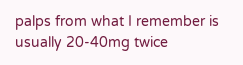palps from what I remember is usually 20-40mg twice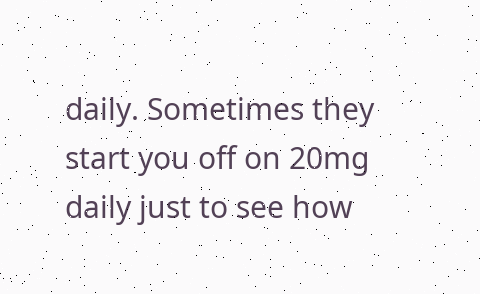daily. Sometimes they start you off on 20mg daily just to see how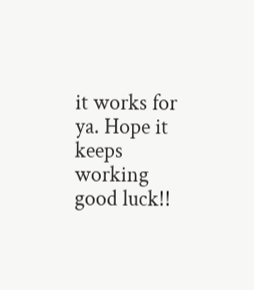it works for ya. Hope it keeps working good luck!!